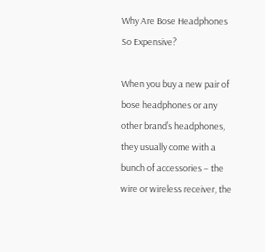Why Are Bose Headphones So Expensive?

When you buy a new pair of bose headphones or any other brand’s headphones, they usually come with a bunch of accessories – the wire or wireless receiver, the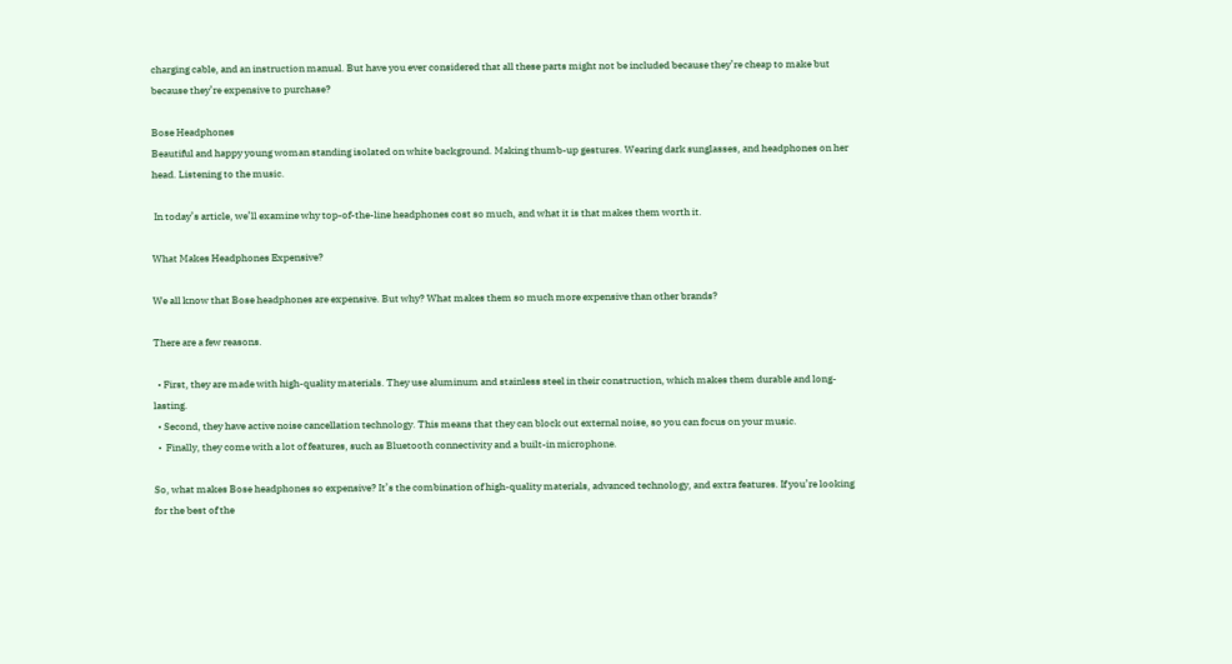charging cable, and an instruction manual. But have you ever considered that all these parts might not be included because they’re cheap to make but because they’re expensive to purchase?

Bose Headphones
Beautiful and happy young woman standing isolated on white background. Making thumb-up gestures. Wearing dark sunglasses, and headphones on her head. Listening to the music.

 In today’s article, we’ll examine why top-of-the-line headphones cost so much, and what it is that makes them worth it.

What Makes Headphones Expensive?

We all know that Bose headphones are expensive. But why? What makes them so much more expensive than other brands?

There are a few reasons.

  • First, they are made with high-quality materials. They use aluminum and stainless steel in their construction, which makes them durable and long-lasting.
  • Second, they have active noise cancellation technology. This means that they can block out external noise, so you can focus on your music.
  •  Finally, they come with a lot of features, such as Bluetooth connectivity and a built-in microphone.

So, what makes Bose headphones so expensive? It’s the combination of high-quality materials, advanced technology, and extra features. If you’re looking for the best of the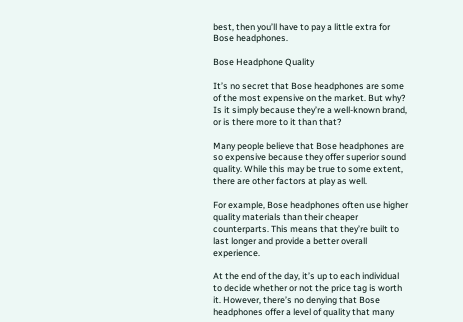best, then you’ll have to pay a little extra for Bose headphones.

Bose Headphone Quality

It’s no secret that Bose headphones are some of the most expensive on the market. But why? Is it simply because they’re a well-known brand, or is there more to it than that?

Many people believe that Bose headphones are so expensive because they offer superior sound quality. While this may be true to some extent, there are other factors at play as well.

For example, Bose headphones often use higher quality materials than their cheaper counterparts. This means that they’re built to last longer and provide a better overall experience.

At the end of the day, it’s up to each individual to decide whether or not the price tag is worth it. However, there’s no denying that Bose headphones offer a level of quality that many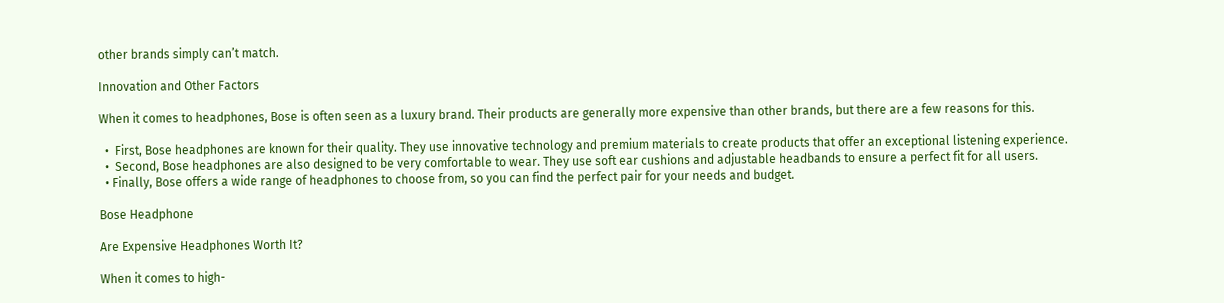other brands simply can’t match.

Innovation and Other Factors

When it comes to headphones, Bose is often seen as a luxury brand. Their products are generally more expensive than other brands, but there are a few reasons for this.

  •  First, Bose headphones are known for their quality. They use innovative technology and premium materials to create products that offer an exceptional listening experience.
  •  Second, Bose headphones are also designed to be very comfortable to wear. They use soft ear cushions and adjustable headbands to ensure a perfect fit for all users.
  • Finally, Bose offers a wide range of headphones to choose from, so you can find the perfect pair for your needs and budget.

Bose Headphone

Are Expensive Headphones Worth It?

When it comes to high-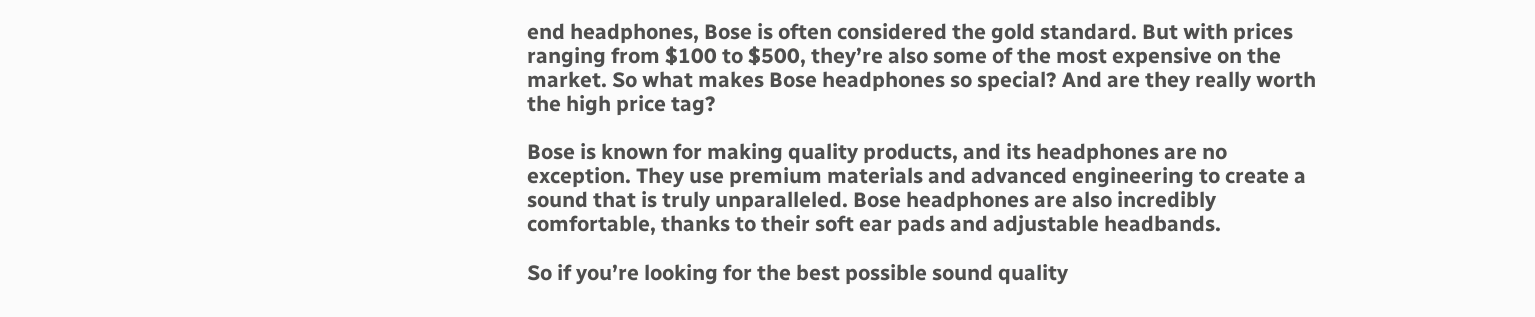end headphones, Bose is often considered the gold standard. But with prices ranging from $100 to $500, they’re also some of the most expensive on the market. So what makes Bose headphones so special? And are they really worth the high price tag?

Bose is known for making quality products, and its headphones are no exception. They use premium materials and advanced engineering to create a sound that is truly unparalleled. Bose headphones are also incredibly comfortable, thanks to their soft ear pads and adjustable headbands.

So if you’re looking for the best possible sound quality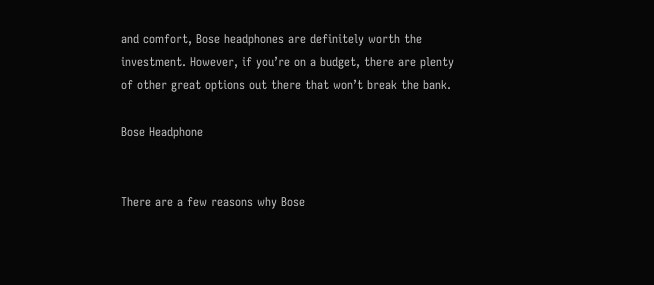and comfort, Bose headphones are definitely worth the investment. However, if you’re on a budget, there are plenty of other great options out there that won’t break the bank.

Bose Headphone


There are a few reasons why Bose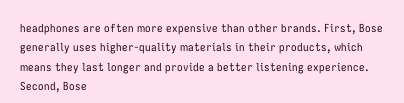headphones are often more expensive than other brands. First, Bose generally uses higher-quality materials in their products, which means they last longer and provide a better listening experience. Second, Bose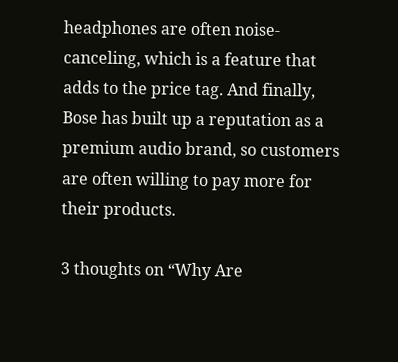headphones are often noise-canceling, which is a feature that adds to the price tag. And finally, Bose has built up a reputation as a premium audio brand, so customers are often willing to pay more for their products.

3 thoughts on “Why Are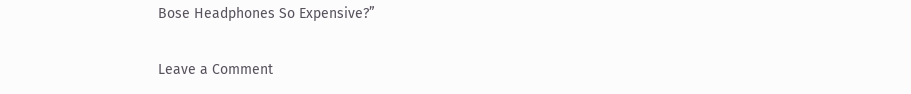Bose Headphones So Expensive?”

Leave a Comment